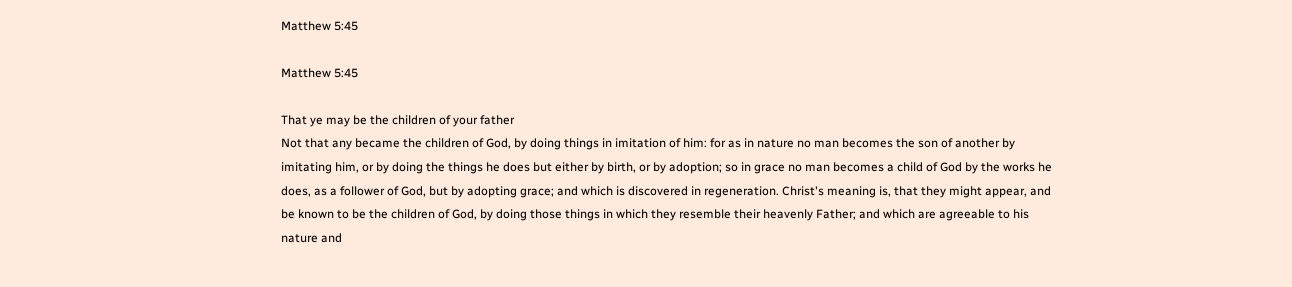Matthew 5:45

Matthew 5:45

That ye may be the children of your father
Not that any became the children of God, by doing things in imitation of him: for as in nature no man becomes the son of another by imitating him, or by doing the things he does but either by birth, or by adoption; so in grace no man becomes a child of God by the works he does, as a follower of God, but by adopting grace; and which is discovered in regeneration. Christ's meaning is, that they might appear, and be known to be the children of God, by doing those things in which they resemble their heavenly Father; and which are agreeable to his nature and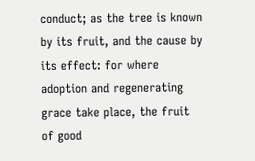conduct; as the tree is known by its fruit, and the cause by its effect: for where adoption and regenerating grace take place, the fruit of good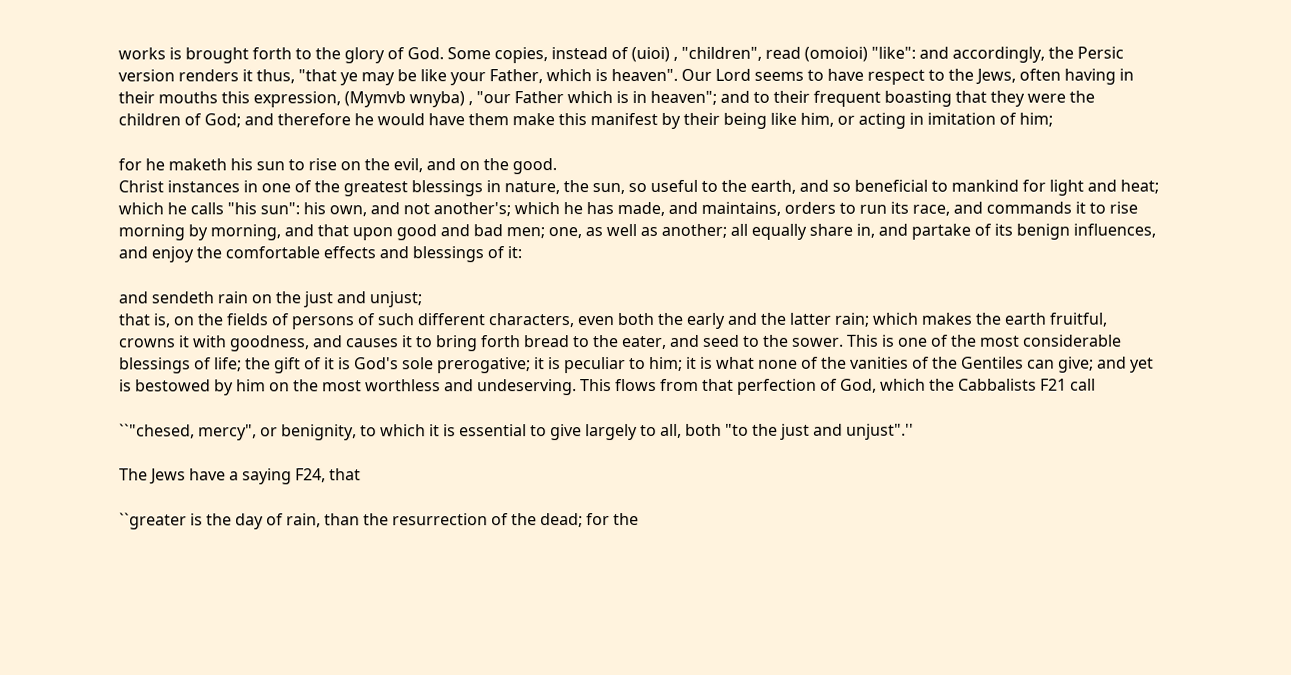works is brought forth to the glory of God. Some copies, instead of (uioi) , "children", read (omoioi) "like": and accordingly, the Persic version renders it thus, "that ye may be like your Father, which is heaven". Our Lord seems to have respect to the Jews, often having in their mouths this expression, (Mymvb wnyba) , "our Father which is in heaven"; and to their frequent boasting that they were the children of God; and therefore he would have them make this manifest by their being like him, or acting in imitation of him;

for he maketh his sun to rise on the evil, and on the good.
Christ instances in one of the greatest blessings in nature, the sun, so useful to the earth, and so beneficial to mankind for light and heat; which he calls "his sun": his own, and not another's; which he has made, and maintains, orders to run its race, and commands it to rise morning by morning, and that upon good and bad men; one, as well as another; all equally share in, and partake of its benign influences, and enjoy the comfortable effects and blessings of it:

and sendeth rain on the just and unjust;
that is, on the fields of persons of such different characters, even both the early and the latter rain; which makes the earth fruitful, crowns it with goodness, and causes it to bring forth bread to the eater, and seed to the sower. This is one of the most considerable blessings of life; the gift of it is God's sole prerogative; it is peculiar to him; it is what none of the vanities of the Gentiles can give; and yet is bestowed by him on the most worthless and undeserving. This flows from that perfection of God, which the Cabbalists F21 call

``"chesed, mercy", or benignity, to which it is essential to give largely to all, both "to the just and unjust".''

The Jews have a saying F24, that

``greater is the day of rain, than the resurrection of the dead; for the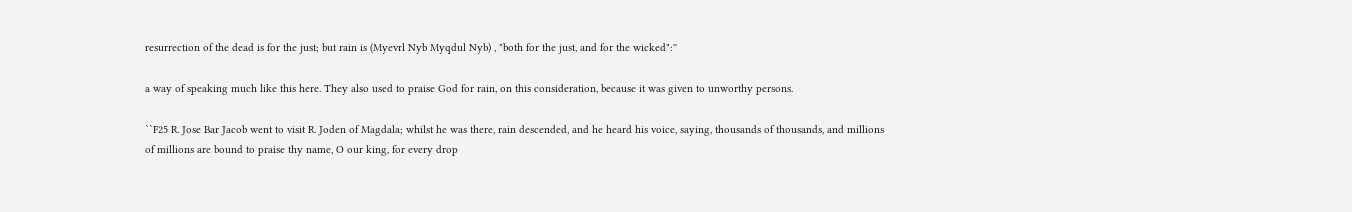resurrection of the dead is for the just; but rain is (Myevrl Nyb Myqdul Nyb) , "both for the just, and for the wicked":''

a way of speaking much like this here. They also used to praise God for rain, on this consideration, because it was given to unworthy persons.

``F25 R. Jose Bar Jacob went to visit R. Joden of Magdala; whilst he was there, rain descended, and he heard his voice, saying, thousands of thousands, and millions of millions are bound to praise thy name, O our king, for every drop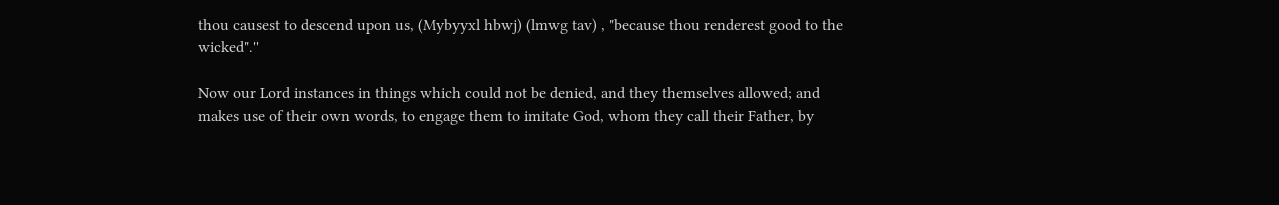thou causest to descend upon us, (Mybyyxl hbwj) (lmwg tav) , "because thou renderest good to the wicked".''

Now our Lord instances in things which could not be denied, and they themselves allowed; and makes use of their own words, to engage them to imitate God, whom they call their Father, by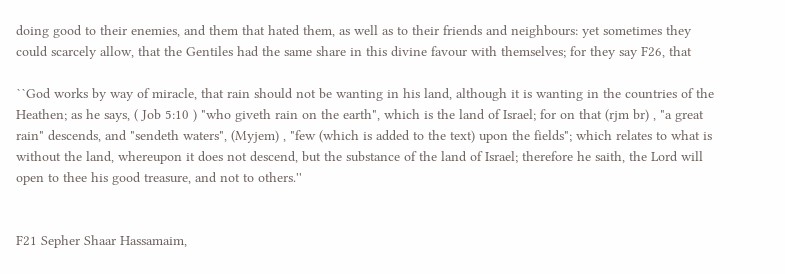doing good to their enemies, and them that hated them, as well as to their friends and neighbours: yet sometimes they could scarcely allow, that the Gentiles had the same share in this divine favour with themselves; for they say F26, that

``God works by way of miracle, that rain should not be wanting in his land, although it is wanting in the countries of the Heathen; as he says, ( Job 5:10 ) "who giveth rain on the earth", which is the land of Israel; for on that (rjm br) , "a great rain" descends, and "sendeth waters", (Myjem) , "few (which is added to the text) upon the fields"; which relates to what is without the land, whereupon it does not descend, but the substance of the land of Israel; therefore he saith, the Lord will open to thee his good treasure, and not to others.''


F21 Sepher Shaar Hassamaim,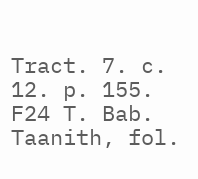Tract. 7. c. 12. p. 155.
F24 T. Bab. Taanith, fol.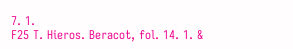7. 1.
F25 T. Hieros. Beracot, fol. 14. 1. &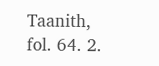Taanith, fol. 64. 2.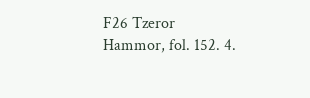F26 Tzeror Hammor, fol. 152. 4.